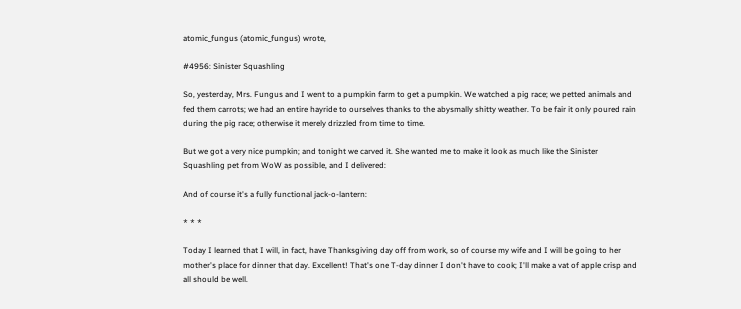atomic_fungus (atomic_fungus) wrote,

#4956: Sinister Squashling

So, yesterday, Mrs. Fungus and I went to a pumpkin farm to get a pumpkin. We watched a pig race; we petted animals and fed them carrots; we had an entire hayride to ourselves thanks to the abysmally shitty weather. To be fair it only poured rain during the pig race; otherwise it merely drizzled from time to time.

But we got a very nice pumpkin; and tonight we carved it. She wanted me to make it look as much like the Sinister Squashling pet from WoW as possible, and I delivered:

And of course it's a fully functional jack-o-lantern:

* * *

Today I learned that I will, in fact, have Thanksgiving day off from work, so of course my wife and I will be going to her mother's place for dinner that day. Excellent! That's one T-day dinner I don't have to cook; I'll make a vat of apple crisp and all should be well.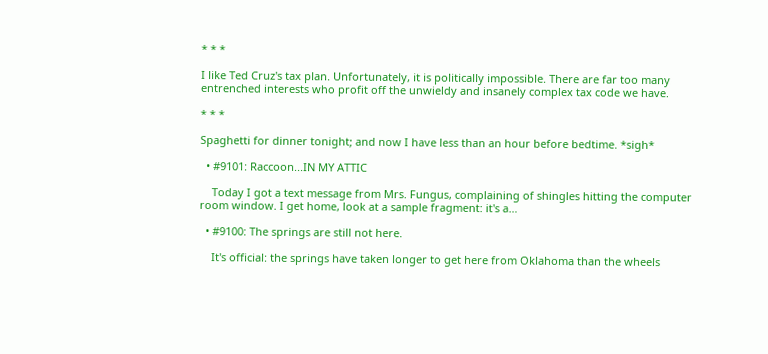* * *

I like Ted Cruz's tax plan. Unfortunately, it is politically impossible. There are far too many entrenched interests who profit off the unwieldy and insanely complex tax code we have.

* * *

Spaghetti for dinner tonight; and now I have less than an hour before bedtime. *sigh*

  • #9101: Raccoon...IN MY ATTIC

    Today I got a text message from Mrs. Fungus, complaining of shingles hitting the computer room window. I get home, look at a sample fragment: it's a…

  • #9100: The springs are still not here.

    It's official: the springs have taken longer to get here from Oklahoma than the wheels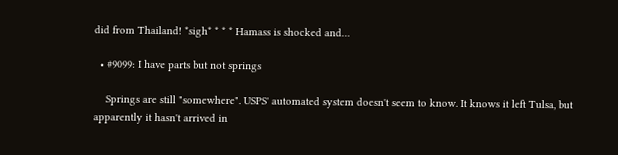did from Thailand! *sigh* * * * Hamass is shocked and…

  • #9099: I have parts but not springs

    Springs are still "somewhere". USPS' automated system doesn't seem to know. It knows it left Tulsa, but apparently it hasn't arrived in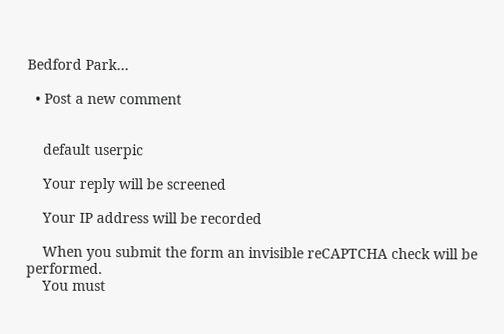Bedford Park…

  • Post a new comment


    default userpic

    Your reply will be screened

    Your IP address will be recorded

    When you submit the form an invisible reCAPTCHA check will be performed.
    You must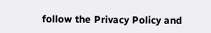follow the Privacy Policy and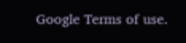Google Terms of use.